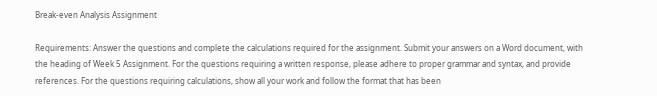Break-even Analysis Assignment

Requirements: Answer the questions and complete the calculations required for the assignment. Submit your answers on a Word document, with the heading of Week 5 Assignment. For the questions requiring a written response, please adhere to proper grammar and syntax, and provide references. For the questions requiring calculations, show all your work and follow the format that has been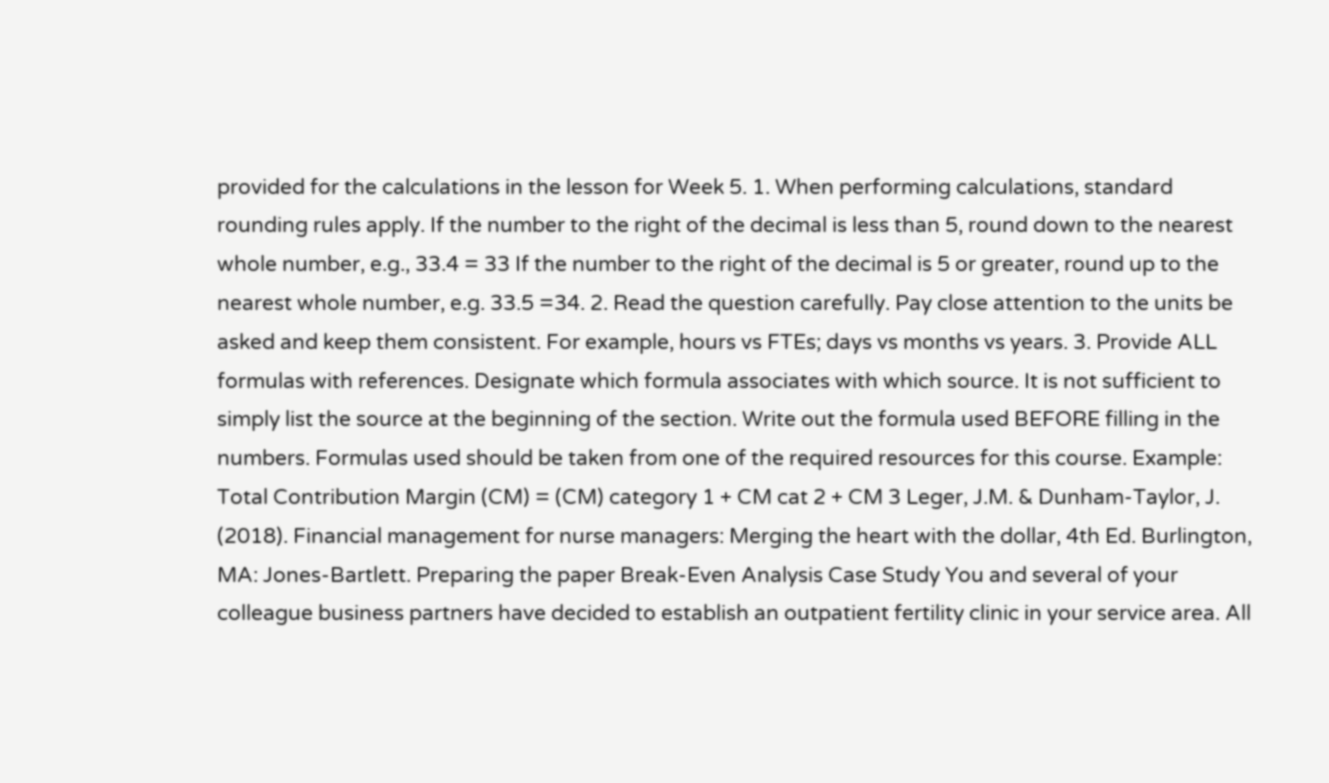provided for the calculations in the lesson for Week 5. 1. When performing calculations, standard rounding rules apply. If the number to the right of the decimal is less than 5, round down to the nearest whole number, e.g., 33.4 = 33 If the number to the right of the decimal is 5 or greater, round up to the nearest whole number, e.g. 33.5 =34. 2. Read the question carefully. Pay close attention to the units be asked and keep them consistent. For example, hours vs FTEs; days vs months vs years. 3. Provide ALL formulas with references. Designate which formula associates with which source. It is not sufficient to simply list the source at the beginning of the section. Write out the formula used BEFORE filling in the numbers. Formulas used should be taken from one of the required resources for this course. Example: Total Contribution Margin (CM) = (CM) category 1 + CM cat 2 + CM 3 Leger, J.M. & Dunham-Taylor, J. (2018). Financial management for nurse managers: Merging the heart with the dollar, 4th Ed. Burlington, MA: Jones-Bartlett. Preparing the paper Break-Even Analysis Case Study You and several of your colleague business partners have decided to establish an outpatient fertility clinic in your service area. All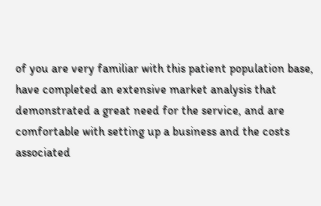of you are very familiar with this patient population base, have completed an extensive market analysis that demonstrated a great need for the service, and are comfortable with setting up a business and the costs associated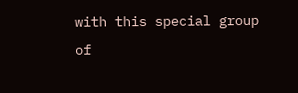with this special group of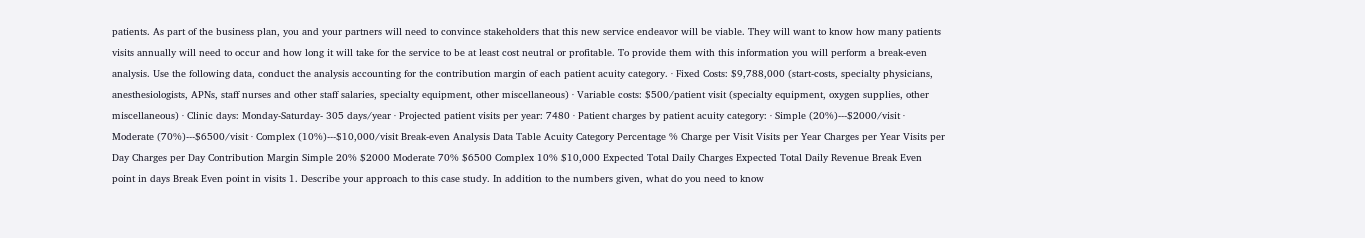patients. As part of the business plan, you and your partners will need to convince stakeholders that this new service endeavor will be viable. They will want to know how many patients visits annually will need to occur and how long it will take for the service to be at least cost neutral or profitable. To provide them with this information you will perform a break-even analysis. Use the following data, conduct the analysis accounting for the contribution margin of each patient acuity category. · Fixed Costs: $9,788,000 (start-costs, specialty physicians, anesthesiologists, APNs, staff nurses and other staff salaries, specialty equipment, other miscellaneous) · Variable costs: $500/patient visit (specialty equipment, oxygen supplies, other miscellaneous) · Clinic days: Monday-Saturday- 305 days/year · Projected patient visits per year: 7480 · Patient charges by patient acuity category: · Simple (20%)---$2000/visit · Moderate (70%)---$6500/visit · Complex (10%)---$10,000/visit Break-even Analysis Data Table Acuity Category Percentage % Charge per Visit Visits per Year Charges per Year Visits per Day Charges per Day Contribution Margin Simple 20% $2000 Moderate 70% $6500 Complex 10% $10,000 Expected Total Daily Charges Expected Total Daily Revenue Break Even point in days Break Even point in visits 1. Describe your approach to this case study. In addition to the numbers given, what do you need to know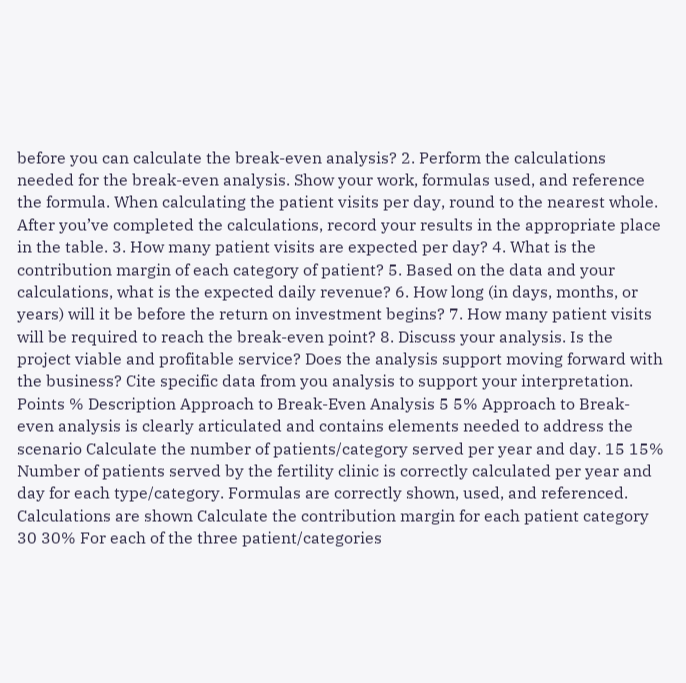before you can calculate the break-even analysis? 2. Perform the calculations needed for the break-even analysis. Show your work, formulas used, and reference the formula. When calculating the patient visits per day, round to the nearest whole. After you’ve completed the calculations, record your results in the appropriate place in the table. 3. How many patient visits are expected per day? 4. What is the contribution margin of each category of patient? 5. Based on the data and your calculations, what is the expected daily revenue? 6. How long (in days, months, or years) will it be before the return on investment begins? 7. How many patient visits will be required to reach the break-even point? 8. Discuss your analysis. Is the project viable and profitable service? Does the analysis support moving forward with the business? Cite specific data from you analysis to support your interpretation. Points % Description Approach to Break-Even Analysis 5 5% Approach to Break-even analysis is clearly articulated and contains elements needed to address the scenario Calculate the number of patients/category served per year and day. 15 15% Number of patients served by the fertility clinic is correctly calculated per year and day for each type/category. Formulas are correctly shown, used, and referenced. Calculations are shown Calculate the contribution margin for each patient category 30 30% For each of the three patient/categories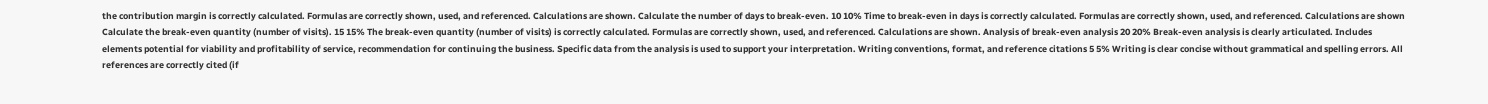the contribution margin is correctly calculated. Formulas are correctly shown, used, and referenced. Calculations are shown. Calculate the number of days to break-even. 10 10% Time to break-even in days is correctly calculated. Formulas are correctly shown, used, and referenced. Calculations are shown Calculate the break-even quantity (number of visits). 15 15% The break-even quantity (number of visits) is correctly calculated. Formulas are correctly shown, used, and referenced. Calculations are shown. Analysis of break-even analysis 20 20% Break-even analysis is clearly articulated. Includes elements potential for viability and profitability of service, recommendation for continuing the business. Specific data from the analysis is used to support your interpretation. Writing conventions, format, and reference citations 5 5% Writing is clear concise without grammatical and spelling errors. All references are correctly cited (if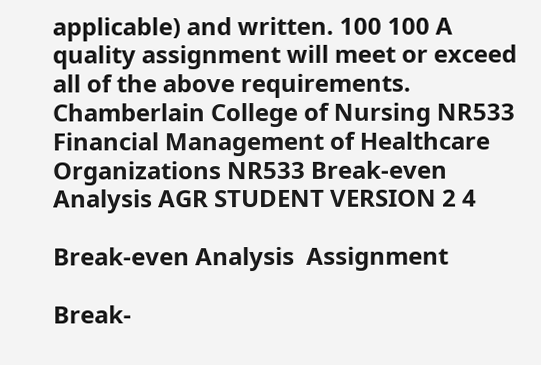applicable) and written. 100 100 A quality assignment will meet or exceed all of the above requirements. Chamberlain College of Nursing NR533 Financial Management of Healthcare Organizations NR533 Break-even Analysis AGR STUDENT VERSION 2 4

Break-even Analysis  Assignment

Break-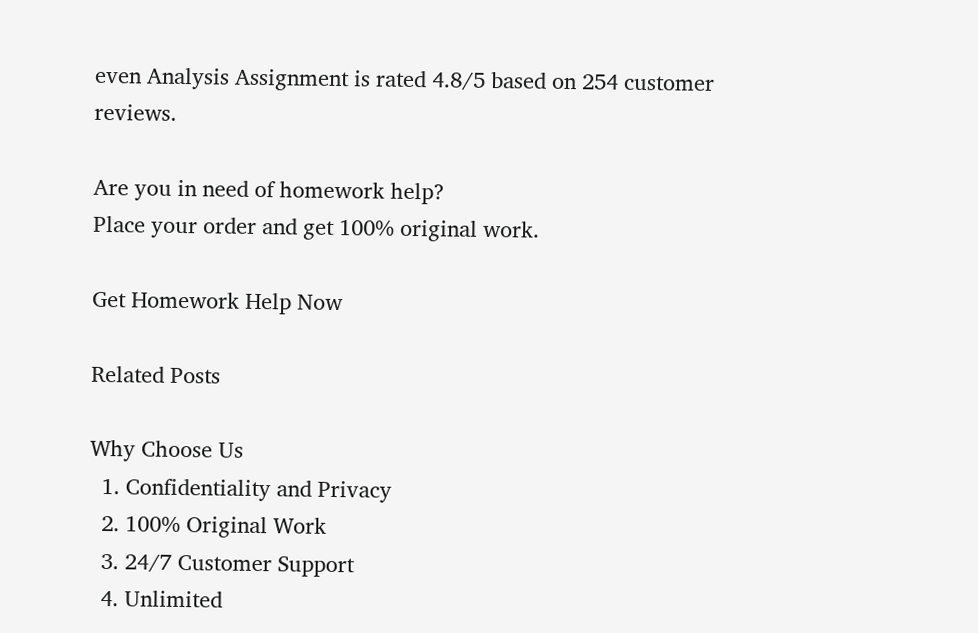even Analysis Assignment is rated 4.8/5 based on 254 customer reviews.

Are you in need of homework help?
Place your order and get 100% original work.

Get Homework Help Now

Related Posts

Why Choose Us
  1. Confidentiality and Privacy
  2. 100% Original Work
  3. 24/7 Customer Support
  4. Unlimited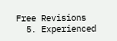Free Revisions
  5. Experienced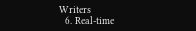Writers
  6. Real-time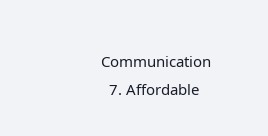Communication
  7. Affordable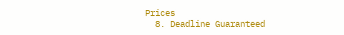Prices
  8. Deadline Guaranteed